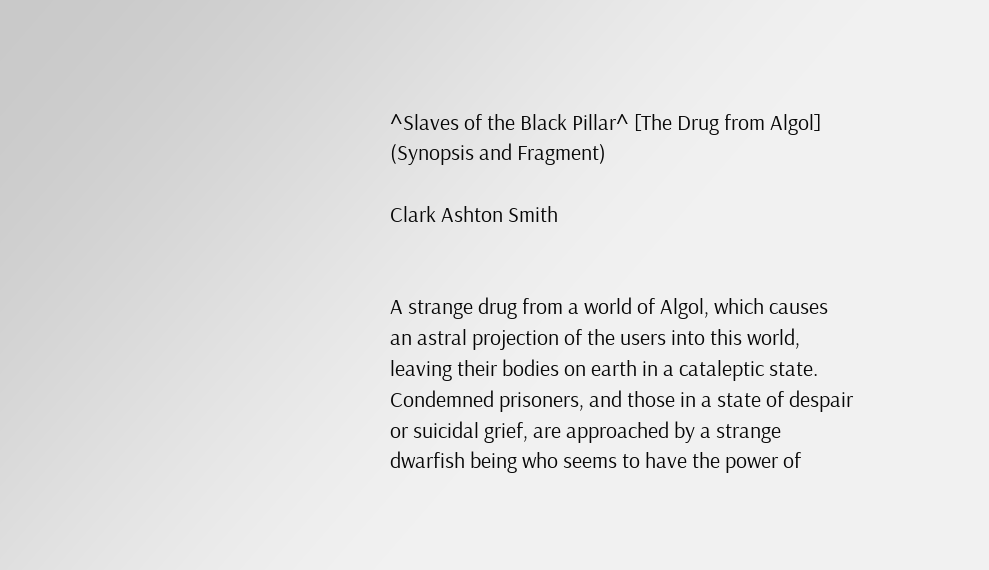^Slaves of the Black Pillar^ [The Drug from Algol] (Synopsis and Fragment)

Clark Ashton Smith


A strange drug from a world of Algol, which causes an astral projection of the users into this world, leaving their bodies on earth in a cataleptic state. Condemned prisoners, and those in a state of despair or suicidal grief, are approached by a strange dwarfish being who seems to have the power of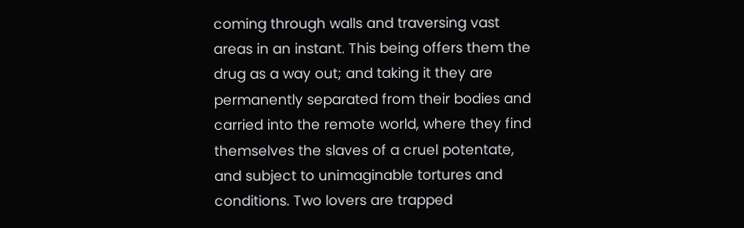coming through walls and traversing vast areas in an instant. This being offers them the drug as a way out; and taking it they are permanently separated from their bodies and carried into the remote world, where they find themselves the slaves of a cruel potentate, and subject to unimaginable tortures and conditions. Two lovers are trapped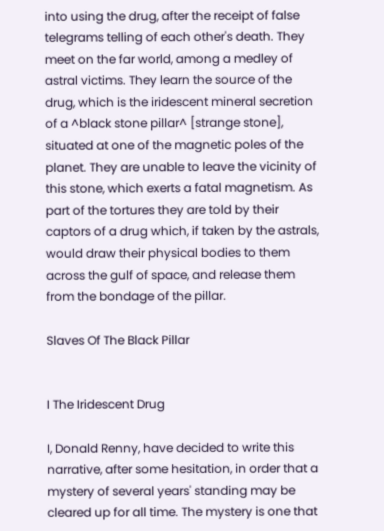into using the drug, after the receipt of false telegrams telling of each other's death. They meet on the far world, among a medley of astral victims. They learn the source of the drug, which is the iridescent mineral secretion of a ^black stone pillar^ [strange stone], situated at one of the magnetic poles of the planet. They are unable to leave the vicinity of this stone, which exerts a fatal magnetism. As part of the tortures they are told by their captors of a drug which, if taken by the astrals, would draw their physical bodies to them across the gulf of space, and release them from the bondage of the pillar.

Slaves Of The Black Pillar


I The Iridescent Drug

I, Donald Renny, have decided to write this narrative, after some hesitation, in order that a mystery of several years' standing may be cleared up for all time. The mystery is one that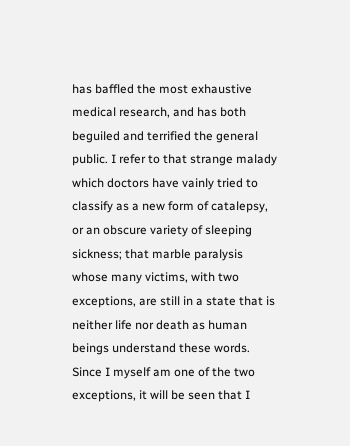has baffled the most exhaustive medical research, and has both beguiled and terrified the general public. I refer to that strange malady which doctors have vainly tried to classify as a new form of catalepsy, or an obscure variety of sleeping sickness; that marble paralysis whose many victims, with two exceptions, are still in a state that is neither life nor death as human beings understand these words. Since I myself am one of the two exceptions, it will be seen that I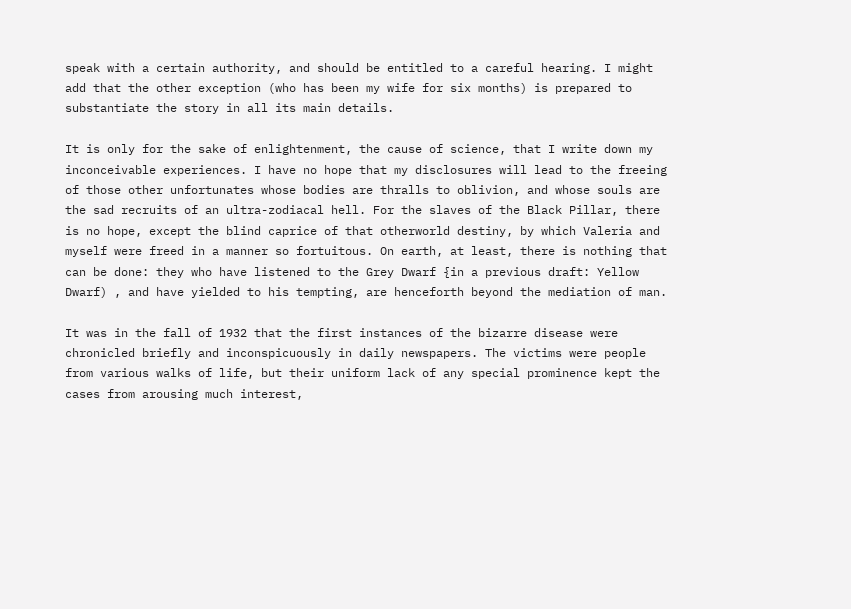speak with a certain authority, and should be entitled to a careful hearing. I might add that the other exception (who has been my wife for six months) is prepared to substantiate the story in all its main details.

It is only for the sake of enlightenment, the cause of science, that I write down my inconceivable experiences. I have no hope that my disclosures will lead to the freeing of those other unfortunates whose bodies are thralls to oblivion, and whose souls are the sad recruits of an ultra-zodiacal hell. For the slaves of the Black Pillar, there is no hope, except the blind caprice of that otherworld destiny, by which Valeria and myself were freed in a manner so fortuitous. On earth, at least, there is nothing that can be done: they who have listened to the Grey Dwarf {in a previous draft: Yellow Dwarf) , and have yielded to his tempting, are henceforth beyond the mediation of man.

It was in the fall of 1932 that the first instances of the bizarre disease were chronicled briefly and inconspicuously in daily newspapers. The victims were people from various walks of life, but their uniform lack of any special prominence kept the cases from arousing much interest,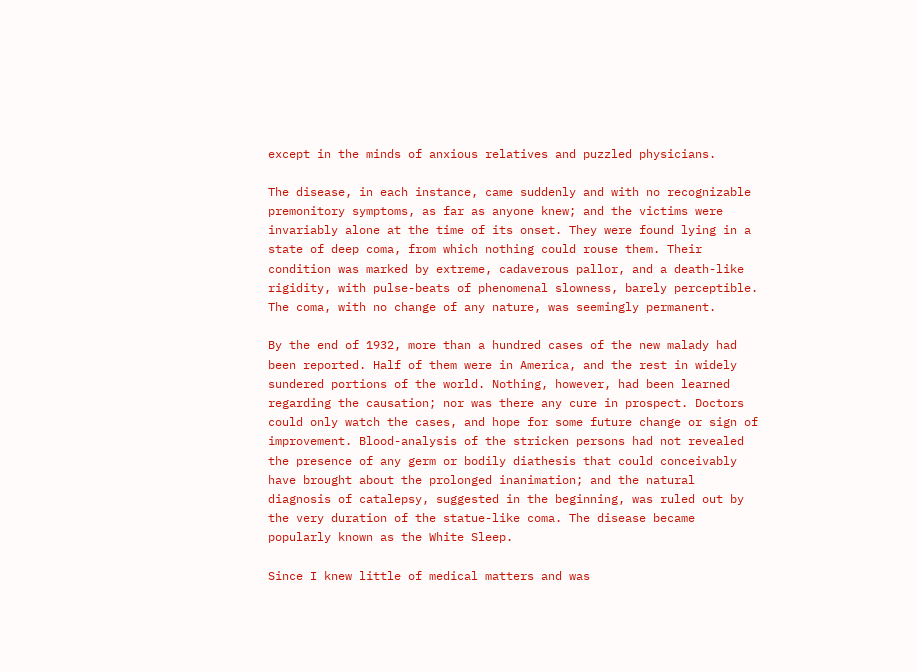except in the minds of anxious relatives and puzzled physicians.

The disease, in each instance, came suddenly and with no recognizable premonitory symptoms, as far as anyone knew; and the victims were invariably alone at the time of its onset. They were found lying in a state of deep coma, from which nothing could rouse them. Their condition was marked by extreme, cadaverous pallor, and a death-like rigidity, with pulse-beats of phenomenal slowness, barely perceptible. The coma, with no change of any nature, was seemingly permanent.

By the end of 1932, more than a hundred cases of the new malady had been reported. Half of them were in America, and the rest in widely sundered portions of the world. Nothing, however, had been learned regarding the causation; nor was there any cure in prospect. Doctors could only watch the cases, and hope for some future change or sign of improvement. Blood-analysis of the stricken persons had not revealed the presence of any germ or bodily diathesis that could conceivably have brought about the prolonged inanimation; and the natural diagnosis of catalepsy, suggested in the beginning, was ruled out by the very duration of the statue-like coma. The disease became popularly known as the White Sleep.

Since I knew little of medical matters and was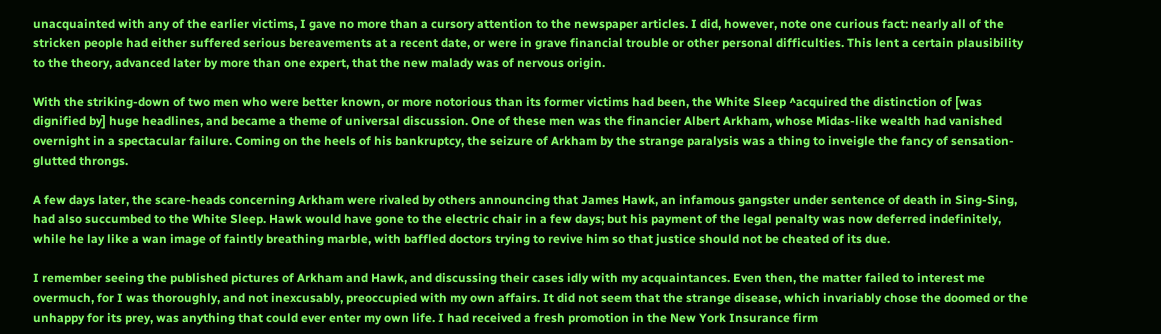unacquainted with any of the earlier victims, I gave no more than a cursory attention to the newspaper articles. I did, however, note one curious fact: nearly all of the stricken people had either suffered serious bereavements at a recent date, or were in grave financial trouble or other personal difficulties. This lent a certain plausibility to the theory, advanced later by more than one expert, that the new malady was of nervous origin.

With the striking-down of two men who were better known, or more notorious than its former victims had been, the White Sleep ^acquired the distinction of [was dignified by] huge headlines, and became a theme of universal discussion. One of these men was the financier Albert Arkham, whose Midas-like wealth had vanished overnight in a spectacular failure. Coming on the heels of his bankruptcy, the seizure of Arkham by the strange paralysis was a thing to inveigle the fancy of sensation-glutted throngs.

A few days later, the scare-heads concerning Arkham were rivaled by others announcing that James Hawk, an infamous gangster under sentence of death in Sing-Sing, had also succumbed to the White Sleep. Hawk would have gone to the electric chair in a few days; but his payment of the legal penalty was now deferred indefinitely, while he lay like a wan image of faintly breathing marble, with baffled doctors trying to revive him so that justice should not be cheated of its due.

I remember seeing the published pictures of Arkham and Hawk, and discussing their cases idly with my acquaintances. Even then, the matter failed to interest me overmuch, for I was thoroughly, and not inexcusably, preoccupied with my own affairs. It did not seem that the strange disease, which invariably chose the doomed or the unhappy for its prey, was anything that could ever enter my own life. I had received a fresh promotion in the New York Insurance firm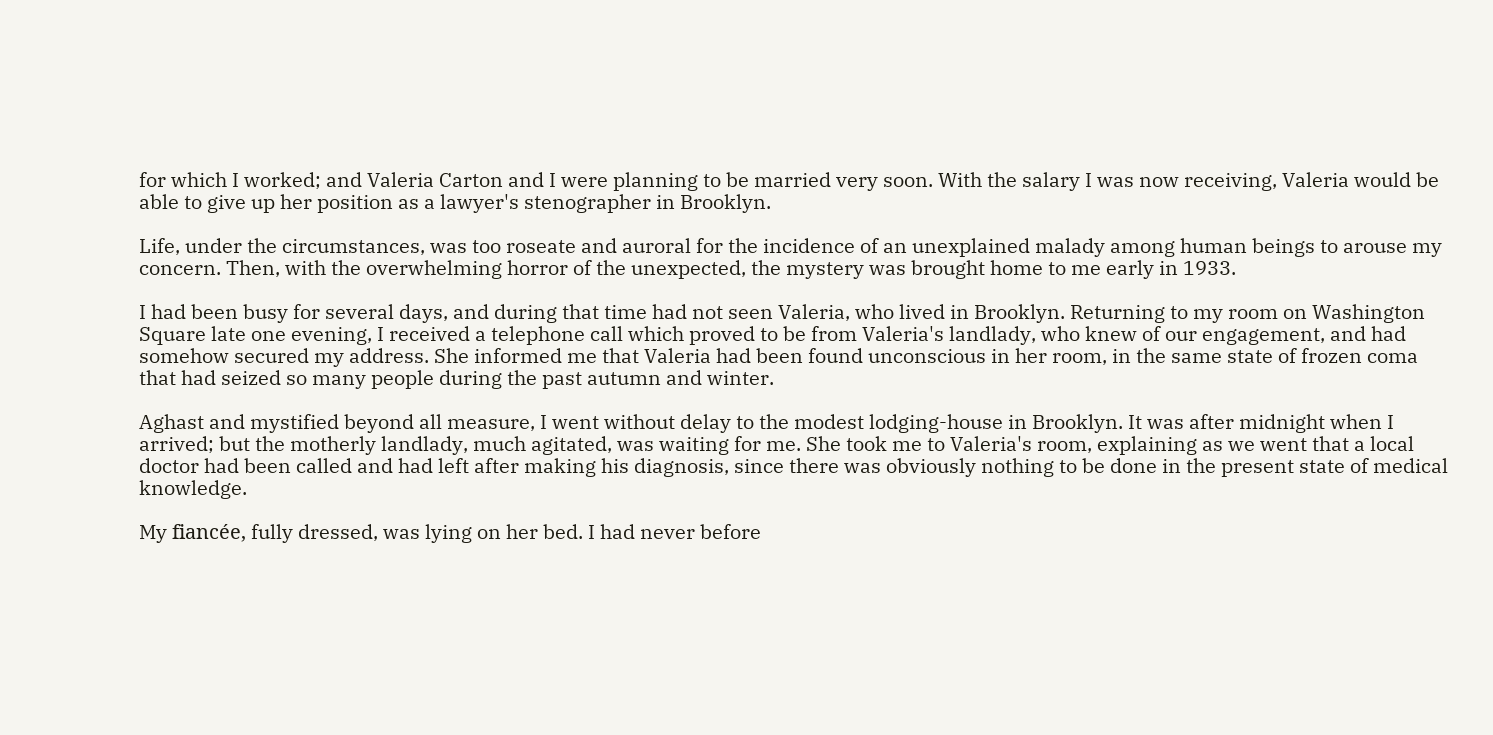for which I worked; and Valeria Carton and I were planning to be married very soon. With the salary I was now receiving, Valeria would be able to give up her position as a lawyer's stenographer in Brooklyn.

Life, under the circumstances, was too roseate and auroral for the incidence of an unexplained malady among human beings to arouse my concern. Then, with the overwhelming horror of the unexpected, the mystery was brought home to me early in 1933.

I had been busy for several days, and during that time had not seen Valeria, who lived in Brooklyn. Returning to my room on Washington Square late one evening, I received a telephone call which proved to be from Valeria's landlady, who knew of our engagement, and had somehow secured my address. She informed me that Valeria had been found unconscious in her room, in the same state of frozen coma that had seized so many people during the past autumn and winter.

Aghast and mystified beyond all measure, I went without delay to the modest lodging-house in Brooklyn. It was after midnight when I arrived; but the motherly landlady, much agitated, was waiting for me. She took me to Valeria's room, explaining as we went that a local doctor had been called and had left after making his diagnosis, since there was obviously nothing to be done in the present state of medical knowledge.

My fiancée, fully dressed, was lying on her bed. I had never before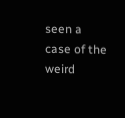seen a case of the weird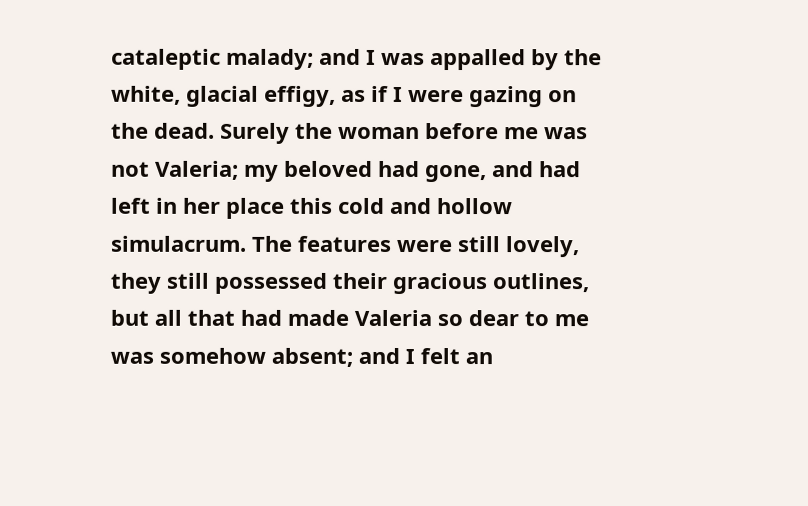cataleptic malady; and I was appalled by the white, glacial effigy, as if I were gazing on the dead. Surely the woman before me was not Valeria; my beloved had gone, and had left in her place this cold and hollow simulacrum. The features were still lovely, they still possessed their gracious outlines, but all that had made Valeria so dear to me was somehow absent; and I felt an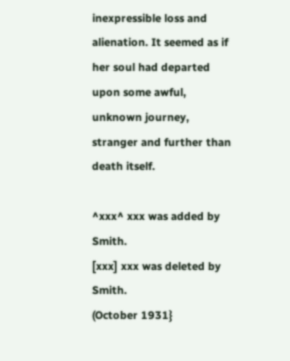inexpressible loss and alienation. It seemed as if her soul had departed upon some awful, unknown journey, stranger and further than death itself.

^xxx^ xxx was added by Smith.
[xxx] xxx was deleted by Smith.
(October 1931}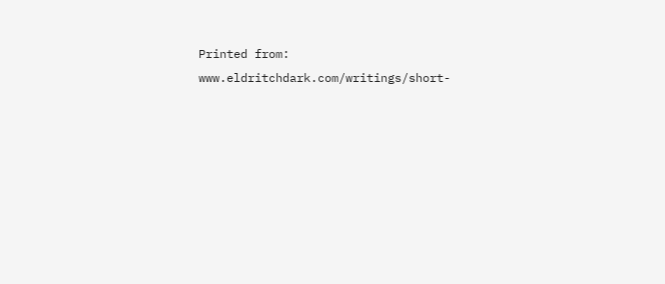Printed from: www.eldritchdark.com/writings/short-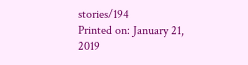stories/194
Printed on: January 21, 2019